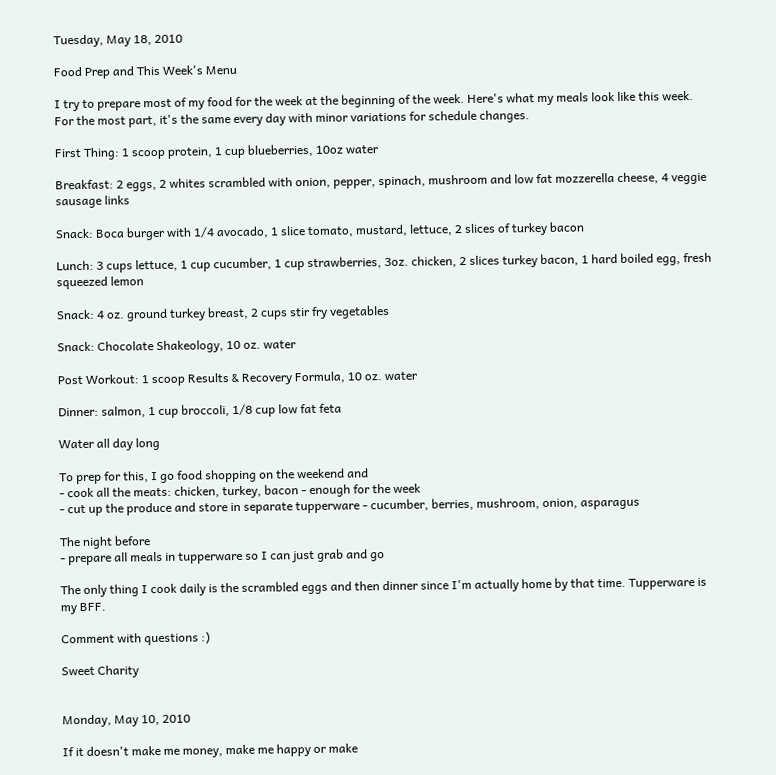Tuesday, May 18, 2010

Food Prep and This Week's Menu

I try to prepare most of my food for the week at the beginning of the week. Here's what my meals look like this week. For the most part, it's the same every day with minor variations for schedule changes.

First Thing: 1 scoop protein, 1 cup blueberries, 10oz water

Breakfast: 2 eggs, 2 whites scrambled with onion, pepper, spinach, mushroom and low fat mozzerella cheese, 4 veggie sausage links

Snack: Boca burger with 1/4 avocado, 1 slice tomato, mustard, lettuce, 2 slices of turkey bacon

Lunch: 3 cups lettuce, 1 cup cucumber, 1 cup strawberries, 3oz. chicken, 2 slices turkey bacon, 1 hard boiled egg, fresh squeezed lemon

Snack: 4 oz. ground turkey breast, 2 cups stir fry vegetables

Snack: Chocolate Shakeology, 10 oz. water

Post Workout: 1 scoop Results & Recovery Formula, 10 oz. water

Dinner: salmon, 1 cup broccoli, 1/8 cup low fat feta

Water all day long

To prep for this, I go food shopping on the weekend and
- cook all the meats: chicken, turkey, bacon - enough for the week
- cut up the produce and store in separate tupperware - cucumber, berries, mushroom, onion, asparagus

The night before
- prepare all meals in tupperware so I can just grab and go

The only thing I cook daily is the scrambled eggs and then dinner since I'm actually home by that time. Tupperware is my BFF.

Comment with questions :)

Sweet Charity


Monday, May 10, 2010

If it doesn't make me money, make me happy or make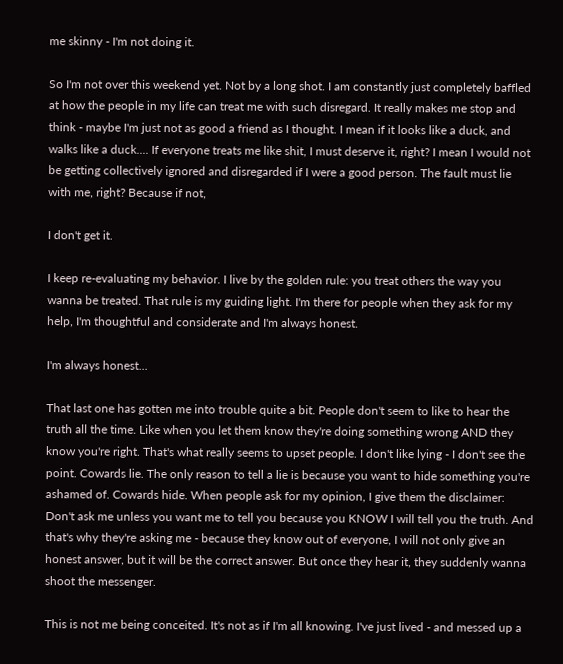me skinny - I'm not doing it.

So I'm not over this weekend yet. Not by a long shot. I am constantly just completely baffled at how the people in my life can treat me with such disregard. It really makes me stop and think - maybe I'm just not as good a friend as I thought. I mean if it looks like a duck, and walks like a duck.... If everyone treats me like shit, I must deserve it, right? I mean I would not be getting collectively ignored and disregarded if I were a good person. The fault must lie with me, right? Because if not,

I don't get it.

I keep re-evaluating my behavior. I live by the golden rule: you treat others the way you wanna be treated. That rule is my guiding light. I'm there for people when they ask for my help, I'm thoughtful and considerate and I'm always honest.

I'm always honest...

That last one has gotten me into trouble quite a bit. People don't seem to like to hear the truth all the time. Like when you let them know they're doing something wrong AND they know you're right. That's what really seems to upset people. I don't like lying - I don't see the point. Cowards lie. The only reason to tell a lie is because you want to hide something you're ashamed of. Cowards hide. When people ask for my opinion, I give them the disclaimer: Don't ask me unless you want me to tell you because you KNOW I will tell you the truth. And that's why they're asking me - because they know out of everyone, I will not only give an honest answer, but it will be the correct answer. But once they hear it, they suddenly wanna shoot the messenger.

This is not me being conceited. It's not as if I'm all knowing. I've just lived - and messed up a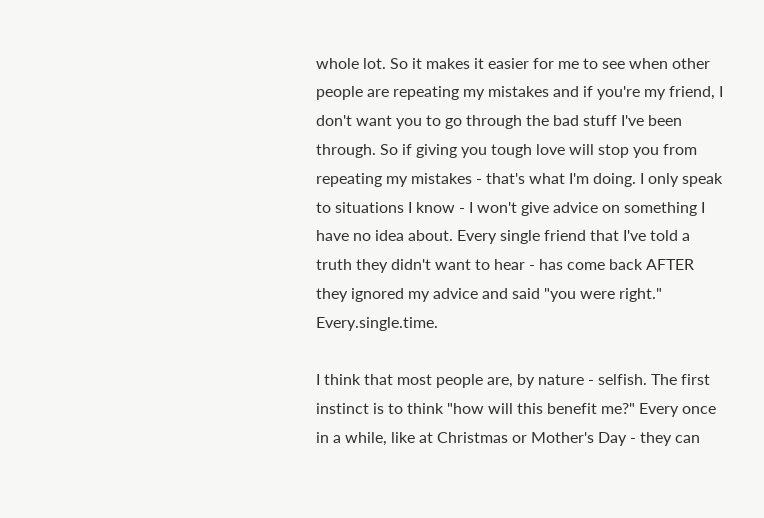whole lot. So it makes it easier for me to see when other people are repeating my mistakes and if you're my friend, I don't want you to go through the bad stuff I've been through. So if giving you tough love will stop you from repeating my mistakes - that's what I'm doing. I only speak to situations I know - I won't give advice on something I have no idea about. Every single friend that I've told a truth they didn't want to hear - has come back AFTER they ignored my advice and said "you were right." Every.single.time.

I think that most people are, by nature - selfish. The first instinct is to think "how will this benefit me?" Every once in a while, like at Christmas or Mother's Day - they can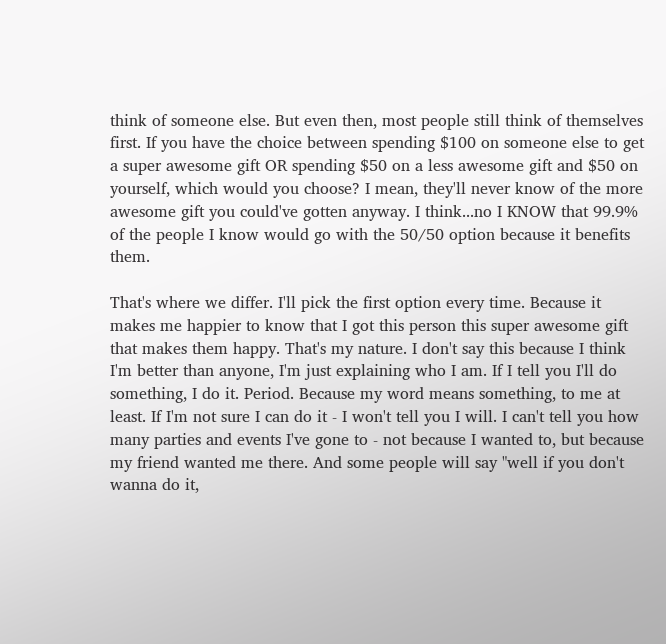think of someone else. But even then, most people still think of themselves first. If you have the choice between spending $100 on someone else to get a super awesome gift OR spending $50 on a less awesome gift and $50 on yourself, which would you choose? I mean, they'll never know of the more awesome gift you could've gotten anyway. I think...no I KNOW that 99.9% of the people I know would go with the 50/50 option because it benefits them.

That's where we differ. I'll pick the first option every time. Because it makes me happier to know that I got this person this super awesome gift that makes them happy. That's my nature. I don't say this because I think I'm better than anyone, I'm just explaining who I am. If I tell you I'll do something, I do it. Period. Because my word means something, to me at least. If I'm not sure I can do it - I won't tell you I will. I can't tell you how many parties and events I've gone to - not because I wanted to, but because my friend wanted me there. And some people will say "well if you don't wanna do it,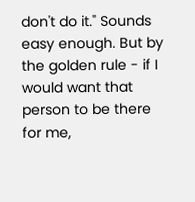don't do it." Sounds easy enough. But by the golden rule - if I would want that person to be there for me,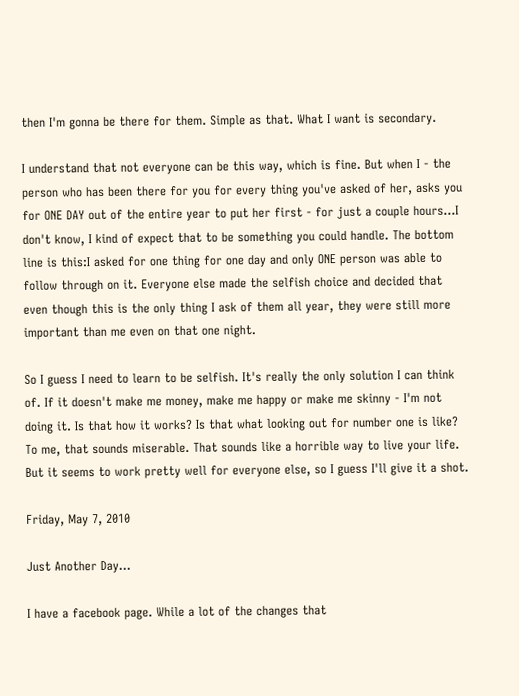then I'm gonna be there for them. Simple as that. What I want is secondary.

I understand that not everyone can be this way, which is fine. But when I - the person who has been there for you for every thing you've asked of her, asks you for ONE DAY out of the entire year to put her first - for just a couple hours...I don't know, I kind of expect that to be something you could handle. The bottom line is this:I asked for one thing for one day and only ONE person was able to follow through on it. Everyone else made the selfish choice and decided that even though this is the only thing I ask of them all year, they were still more important than me even on that one night.

So I guess I need to learn to be selfish. It's really the only solution I can think of. If it doesn't make me money, make me happy or make me skinny - I'm not doing it. Is that how it works? Is that what looking out for number one is like? To me, that sounds miserable. That sounds like a horrible way to live your life. But it seems to work pretty well for everyone else, so I guess I'll give it a shot.

Friday, May 7, 2010

Just Another Day...

I have a facebook page. While a lot of the changes that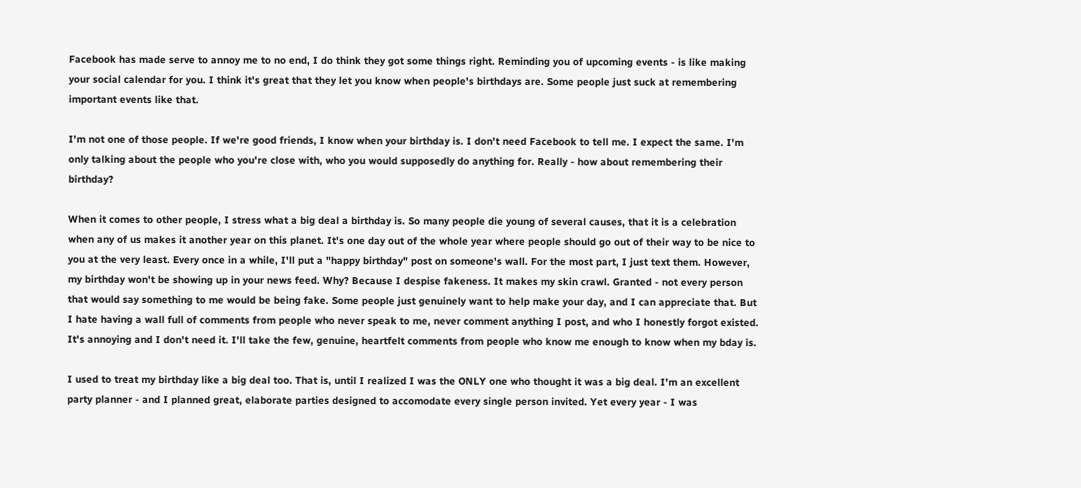Facebook has made serve to annoy me to no end, I do think they got some things right. Reminding you of upcoming events - is like making your social calendar for you. I think it's great that they let you know when people's birthdays are. Some people just suck at remembering important events like that.

I'm not one of those people. If we're good friends, I know when your birthday is. I don't need Facebook to tell me. I expect the same. I'm only talking about the people who you're close with, who you would supposedly do anything for. Really - how about remembering their birthday?

When it comes to other people, I stress what a big deal a birthday is. So many people die young of several causes, that it is a celebration when any of us makes it another year on this planet. It's one day out of the whole year where people should go out of their way to be nice to you at the very least. Every once in a while, I'll put a "happy birthday" post on someone's wall. For the most part, I just text them. However, my birthday won't be showing up in your news feed. Why? Because I despise fakeness. It makes my skin crawl. Granted - not every person that would say something to me would be being fake. Some people just genuinely want to help make your day, and I can appreciate that. But I hate having a wall full of comments from people who never speak to me, never comment anything I post, and who I honestly forgot existed. It's annoying and I don't need it. I'll take the few, genuine, heartfelt comments from people who know me enough to know when my bday is.

I used to treat my birthday like a big deal too. That is, until I realized I was the ONLY one who thought it was a big deal. I'm an excellent party planner - and I planned great, elaborate parties designed to accomodate every single person invited. Yet every year - I was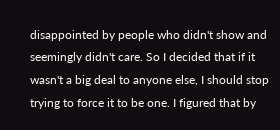disappointed by people who didn't show and seemingly didn't care. So I decided that if it wasn't a big deal to anyone else, I should stop trying to force it to be one. I figured that by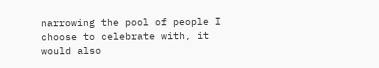narrowing the pool of people I choose to celebrate with, it would also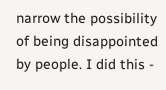narrow the possibility of being disappointed by people. I did this -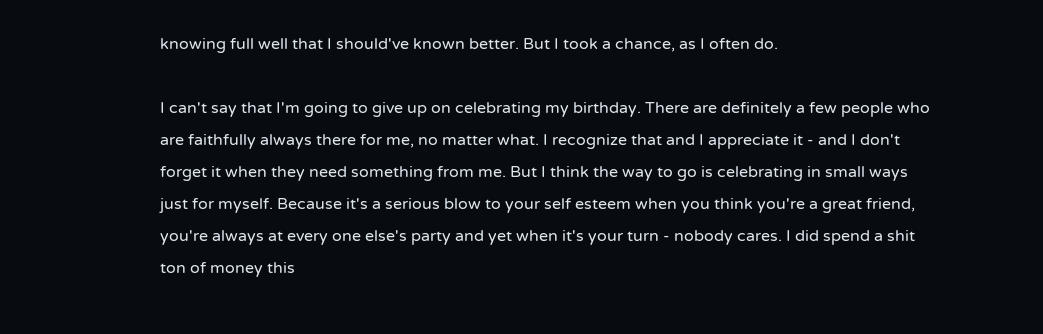knowing full well that I should've known better. But I took a chance, as I often do.

I can't say that I'm going to give up on celebrating my birthday. There are definitely a few people who are faithfully always there for me, no matter what. I recognize that and I appreciate it - and I don't forget it when they need something from me. But I think the way to go is celebrating in small ways just for myself. Because it's a serious blow to your self esteem when you think you're a great friend, you're always at every one else's party and yet when it's your turn - nobody cares. I did spend a shit ton of money this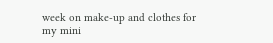week on make-up and clothes for my mini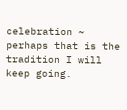celebration ~ perhaps that is the tradition I will keep going.